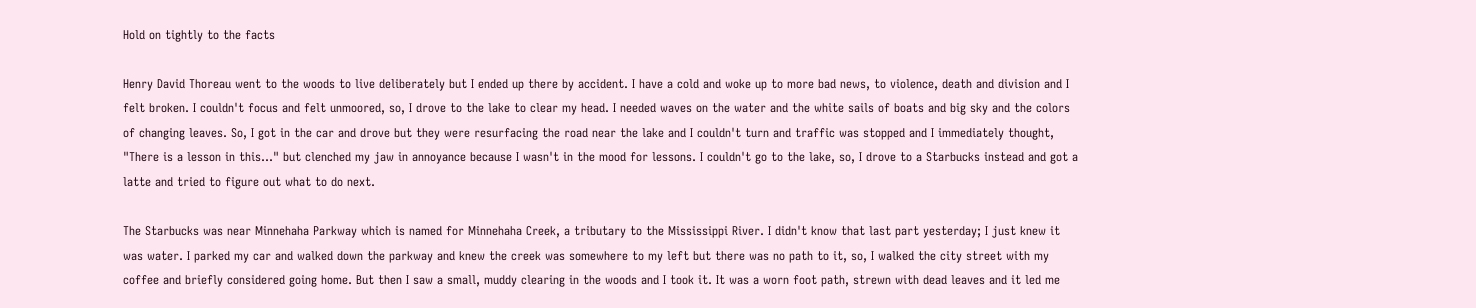Hold on tightly to the facts

Henry David Thoreau went to the woods to live deliberately but I ended up there by accident. I have a cold and woke up to more bad news, to violence, death and division and I felt broken. I couldn't focus and felt unmoored, so, I drove to the lake to clear my head. I needed waves on the water and the white sails of boats and big sky and the colors of changing leaves. So, I got in the car and drove but they were resurfacing the road near the lake and I couldn't turn and traffic was stopped and I immediately thought, "There is a lesson in this..." but clenched my jaw in annoyance because I wasn't in the mood for lessons. I couldn't go to the lake, so, I drove to a Starbucks instead and got a latte and tried to figure out what to do next.

The Starbucks was near Minnehaha Parkway which is named for Minnehaha Creek, a tributary to the Mississippi River. I didn't know that last part yesterday; I just knew it was water. I parked my car and walked down the parkway and knew the creek was somewhere to my left but there was no path to it, so, I walked the city street with my coffee and briefly considered going home. But then I saw a small, muddy clearing in the woods and I took it. It was a worn foot path, strewn with dead leaves and it led me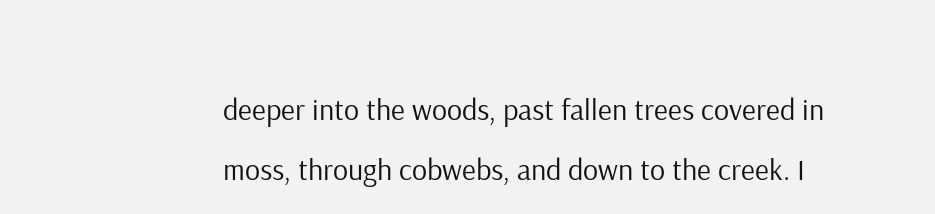deeper into the woods, past fallen trees covered in moss, through cobwebs, and down to the creek. I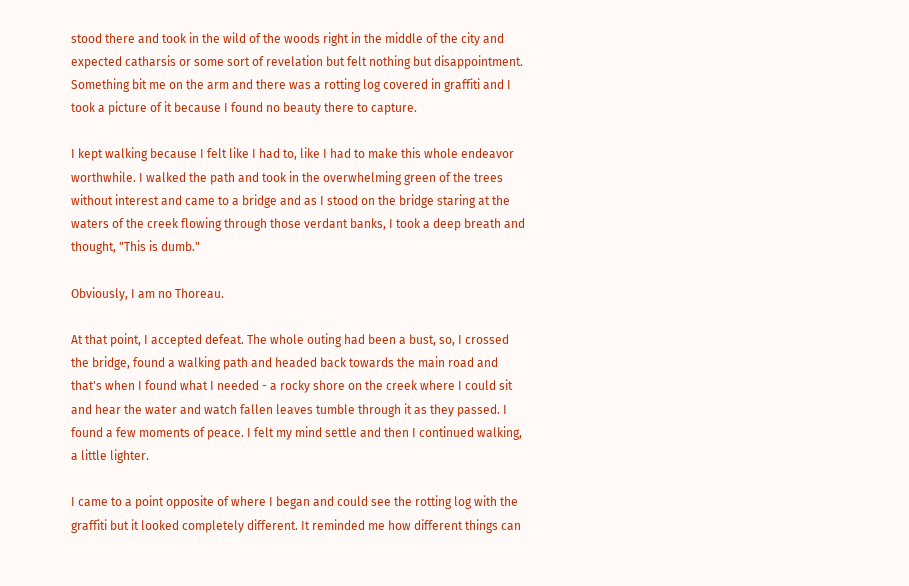stood there and took in the wild of the woods right in the middle of the city and expected catharsis or some sort of revelation but felt nothing but disappointment. Something bit me on the arm and there was a rotting log covered in graffiti and I took a picture of it because I found no beauty there to capture.

I kept walking because I felt like I had to, like I had to make this whole endeavor worthwhile. I walked the path and took in the overwhelming green of the trees without interest and came to a bridge and as I stood on the bridge staring at the waters of the creek flowing through those verdant banks, I took a deep breath and thought, "This is dumb."

Obviously, I am no Thoreau.

At that point, I accepted defeat. The whole outing had been a bust, so, I crossed the bridge, found a walking path and headed back towards the main road and that's when I found what I needed - a rocky shore on the creek where I could sit and hear the water and watch fallen leaves tumble through it as they passed. I found a few moments of peace. I felt my mind settle and then I continued walking, a little lighter.

I came to a point opposite of where I began and could see the rotting log with the graffiti but it looked completely different. It reminded me how different things can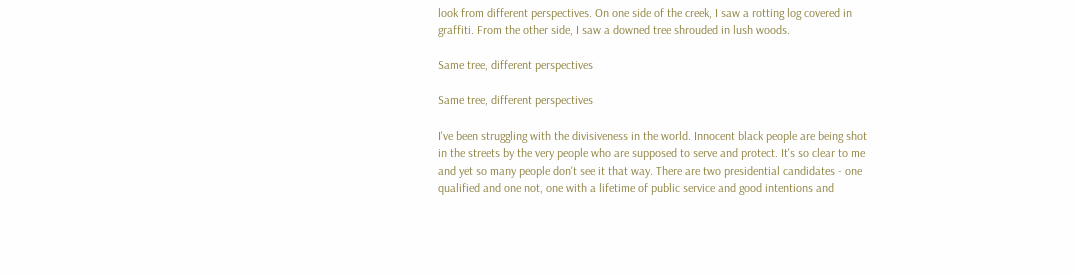look from different perspectives. On one side of the creek, I saw a rotting log covered in graffiti. From the other side, I saw a downed tree shrouded in lush woods.

Same tree, different perspectives

Same tree, different perspectives

I've been struggling with the divisiveness in the world. Innocent black people are being shot in the streets by the very people who are supposed to serve and protect. It's so clear to me and yet so many people don't see it that way. There are two presidential candidates - one qualified and one not, one with a lifetime of public service and good intentions and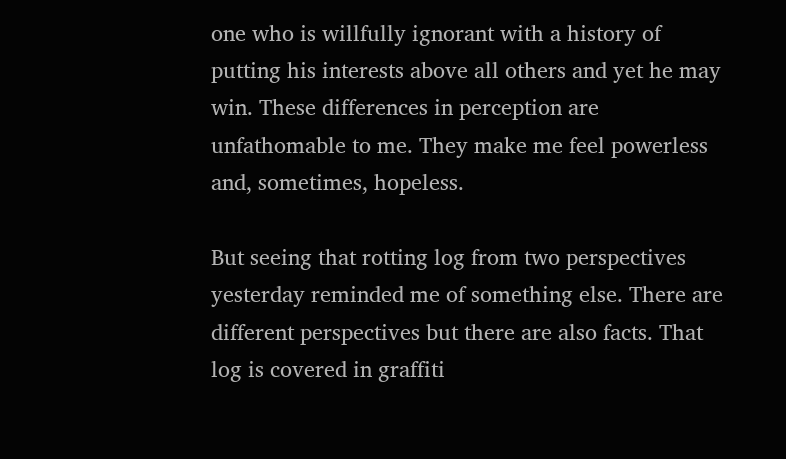one who is willfully ignorant with a history of putting his interests above all others and yet he may win. These differences in perception are unfathomable to me. They make me feel powerless and, sometimes, hopeless.

But seeing that rotting log from two perspectives yesterday reminded me of something else. There are different perspectives but there are also facts. That log is covered in graffiti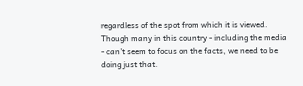regardless of the spot from which it is viewed. Though many in this country - including the media - can't seem to focus on the facts, we need to be doing just that.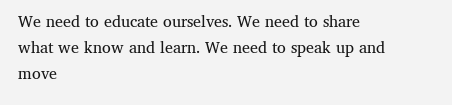We need to educate ourselves. We need to share what we know and learn. We need to speak up and move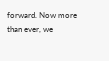forward. Now more than ever, we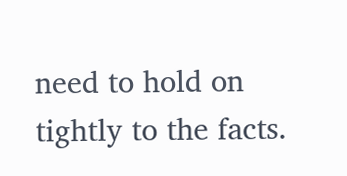need to hold on tightly to the facts.